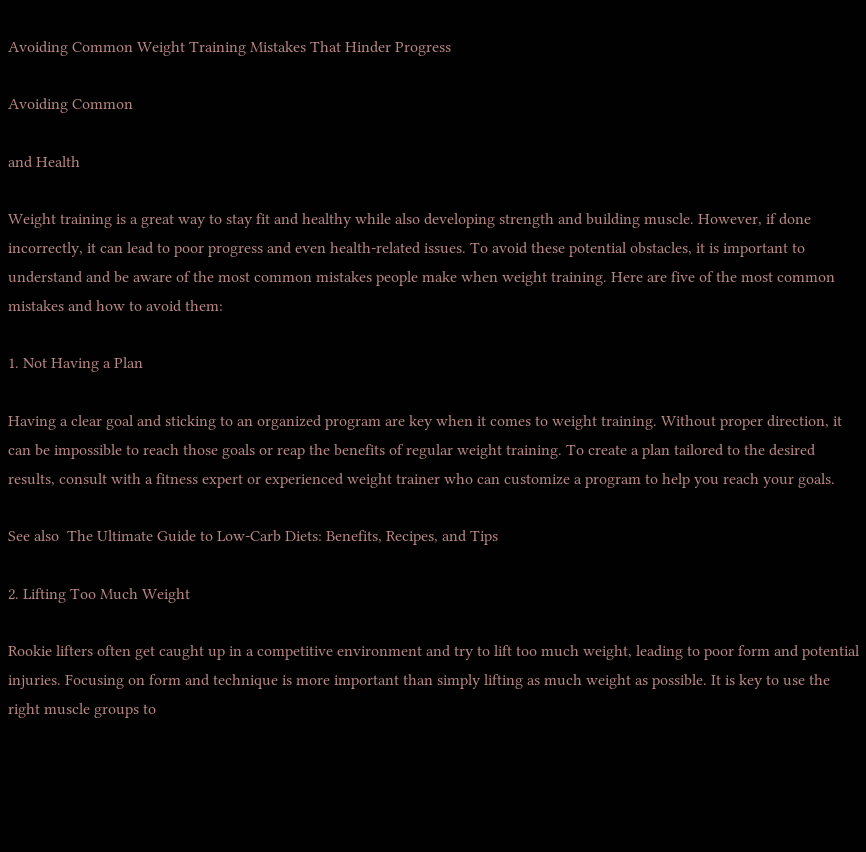Avoiding Common Weight Training Mistakes That Hinder Progress

Avoiding Common

and Health

Weight training is a great way to stay fit and healthy while also developing strength and building muscle. However, if done incorrectly, it can lead to poor progress and even health-related issues. To avoid these potential obstacles, it is important to understand and be aware of the most common mistakes people make when weight training. Here are five of the most common mistakes and how to avoid them:

1. Not Having a Plan

Having a clear goal and sticking to an organized program are key when it comes to weight training. Without proper direction, it can be impossible to reach those goals or reap the benefits of regular weight training. To create a plan tailored to the desired results, consult with a fitness expert or experienced weight trainer who can customize a program to help you reach your goals.

See also  The Ultimate Guide to Low-Carb Diets: Benefits, Recipes, and Tips

2. Lifting Too Much Weight

Rookie lifters often get caught up in a competitive environment and try to lift too much weight, leading to poor form and potential injuries. Focusing on form and technique is more important than simply lifting as much weight as possible. It is key to use the right muscle groups to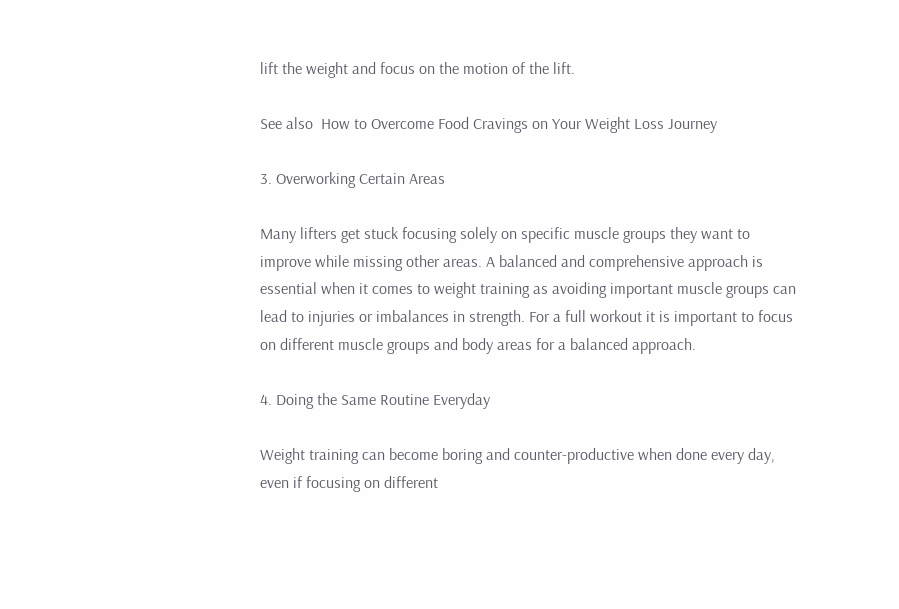lift the weight and focus on the motion of the lift.

See also  How to Overcome Food Cravings on Your Weight Loss Journey

3. Overworking Certain Areas

Many lifters get stuck focusing solely on specific muscle groups they want to improve while missing other areas. A balanced and comprehensive approach is essential when it comes to weight training as avoiding important muscle groups can lead to injuries or imbalances in strength. For a full workout it is important to focus on different muscle groups and body areas for a balanced approach.

4. Doing the Same Routine Everyday

Weight training can become boring and counter-productive when done every day, even if focusing on different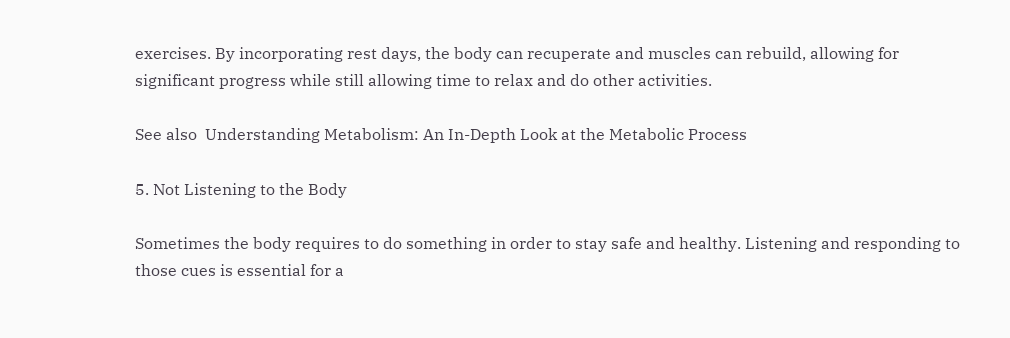exercises. By incorporating rest days, the body can recuperate and muscles can rebuild, allowing for significant progress while still allowing time to relax and do other activities.

See also  Understanding Metabolism: An In-Depth Look at the Metabolic Process

5. Not Listening to the Body

Sometimes the body requires to do something in order to stay safe and healthy. Listening and responding to those cues is essential for a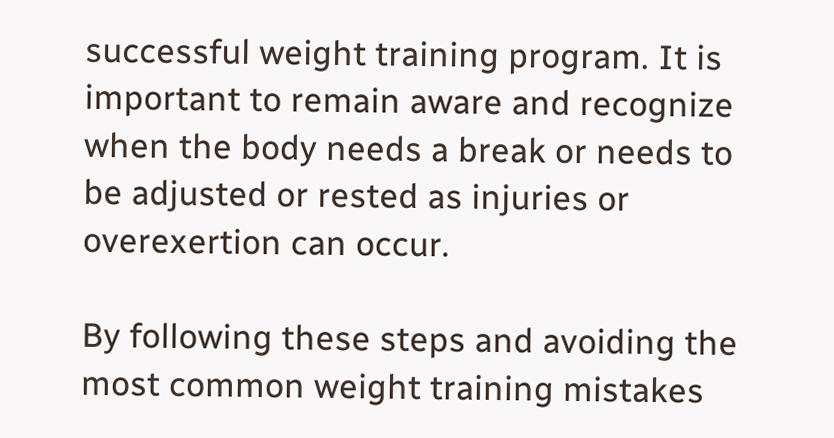successful weight training program. It is important to remain aware and recognize when the body needs a break or needs to be adjusted or rested as injuries or overexertion can occur.

By following these steps and avoiding the most common weight training mistakes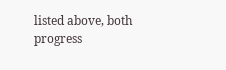listed above, both progress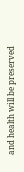and health will be preserved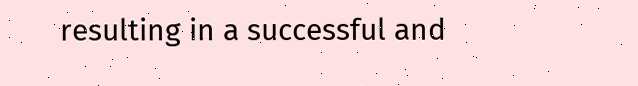resulting in a successful and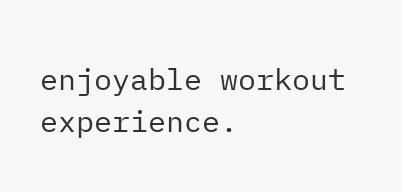enjoyable workout experience.